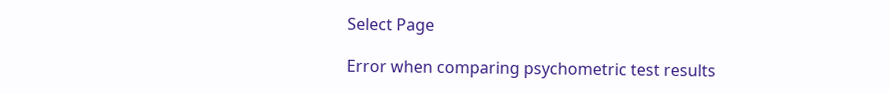Select Page

Error when comparing psychometric test results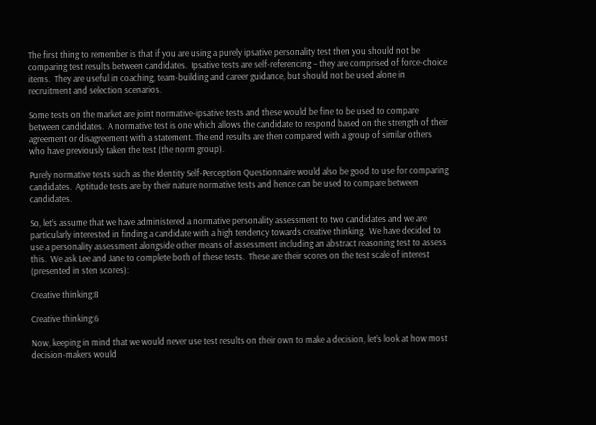The first thing to remember is that if you are using a purely ipsative personality test then you should not be comparing test results between candidates.  Ipsative tests are self-referencing – they are comprised of force-choice items.  They are useful in coaching, team-building and career guidance, but should not be used alone in recruitment and selection scenarios.

Some tests on the market are joint normative-ipsative tests and these would be fine to be used to compare between candidates.  A normative test is one which allows the candidate to respond based on the strength of their agreement or disagreement with a statement. The end results are then compared with a group of similar others who have previously taken the test (the norm group).

Purely normative tests such as the Identity Self-Perception Questionnaire would also be good to use for comparing candidates.  Aptitude tests are by their nature normative tests and hence can be used to compare between candidates.

So, let’s assume that we have administered a normative personality assessment to two candidates and we are particularly interested in finding a candidate with a high tendency towards creative thinking.  We have decided to use a personality assessment alongside other means of assessment including an abstract reasoning test to assess this.  We ask Lee and Jane to complete both of these tests.  These are their scores on the test scale of interest (presented in sten scores):

Creative thinking:8

Creative thinking:6

Now, keeping in mind that we would never use test results on their own to make a decision, let’s look at how most decision-makers would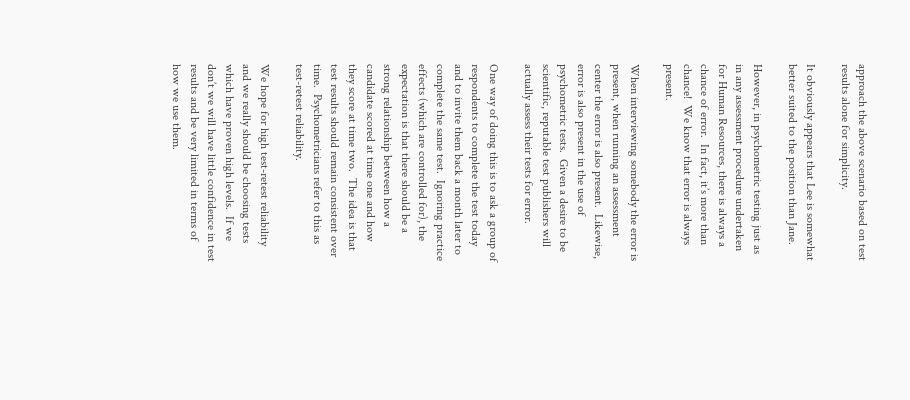approach the above scenario based on test results alone for simplicity.

It obviously appears that Lee is somewhat better suited to the position than Jane.

However, in psychometric testing just as in any assessment procedure undertaken for Human Resources, there is always a chance of error.  In fact, it’s more than chance!  We know that error is always present.

When interviewing somebody the error is present, when running an assessment center the error is also present.  Likewise, error is also present in the use of psychometric tests.  Given a desire to be scientific, reputable test publishers will actually assess their tests for error.

One way of doing this is to ask a group of respondents to complete the test today and to invite them back a month later to complete the same test.  Ignoring practice effects (which are controlled for), the expectation is that there should be a strong relationship between how a candidate scored at time one and how they score at time two.  The idea is that test results should remain consistent over time.  Psychometricians refer to this as test-retest reliability.

We hope for high test-retest reliability and we really should be choosing tests which have proven high levels.  If we don’t we will have little confidence in test results and be very limited in terms of how we use them.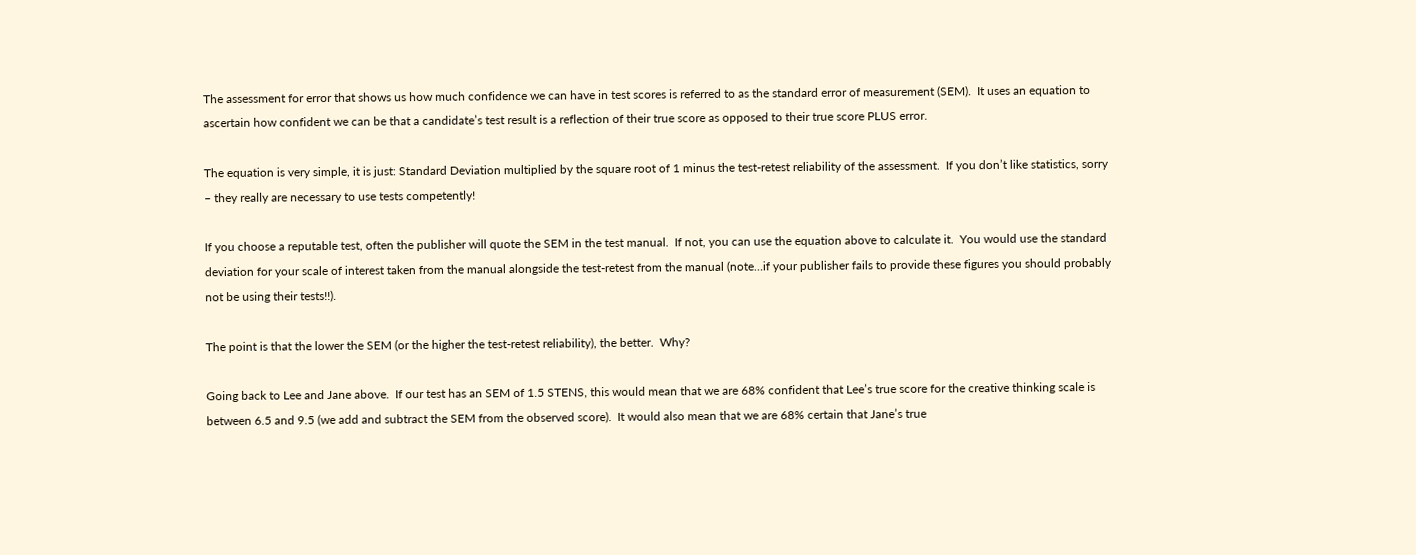The assessment for error that shows us how much confidence we can have in test scores is referred to as the standard error of measurement (SEM).  It uses an equation to ascertain how confident we can be that a candidate’s test result is a reflection of their true score as opposed to their true score PLUS error.

The equation is very simple, it is just: Standard Deviation multiplied by the square root of 1 minus the test-retest reliability of the assessment.  If you don’t like statistics, sorry – they really are necessary to use tests competently!

If you choose a reputable test, often the publisher will quote the SEM in the test manual.  If not, you can use the equation above to calculate it.  You would use the standard deviation for your scale of interest taken from the manual alongside the test-retest from the manual (note…if your publisher fails to provide these figures you should probably not be using their tests!!).

The point is that the lower the SEM (or the higher the test-retest reliability), the better.  Why?

Going back to Lee and Jane above.  If our test has an SEM of 1.5 STENS, this would mean that we are 68% confident that Lee’s true score for the creative thinking scale is between 6.5 and 9.5 (we add and subtract the SEM from the observed score).  It would also mean that we are 68% certain that Jane’s true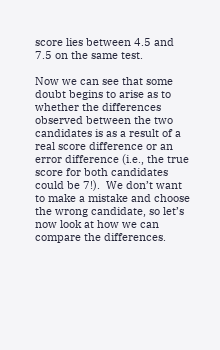score lies between 4.5 and 7.5 on the same test.

Now we can see that some doubt begins to arise as to whether the differences observed between the two candidates is as a result of a real score difference or an error difference (i.e., the true score for both candidates could be 7!).  We don’t want to make a mistake and choose the wrong candidate, so let’s now look at how we can compare the differences.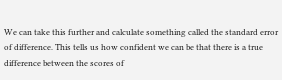We can take this further and calculate something called the standard error of difference. This tells us how confident we can be that there is a true difference between the scores of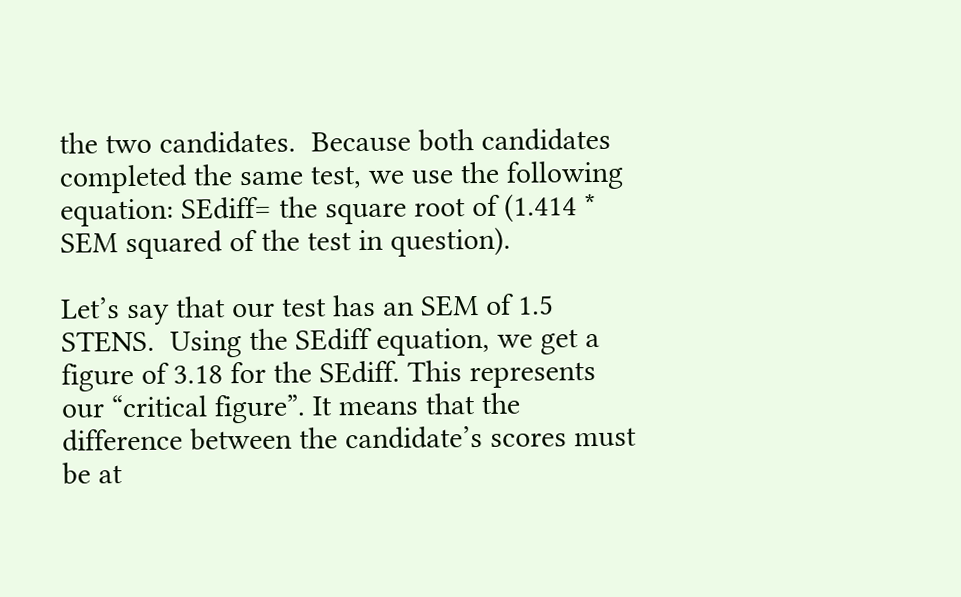the two candidates.  Because both candidates completed the same test, we use the following equation: SEdiff= the square root of (1.414 * SEM squared of the test in question).

Let’s say that our test has an SEM of 1.5 STENS.  Using the SEdiff equation, we get a figure of 3.18 for the SEdiff. This represents our “critical figure”. It means that the difference between the candidate’s scores must be at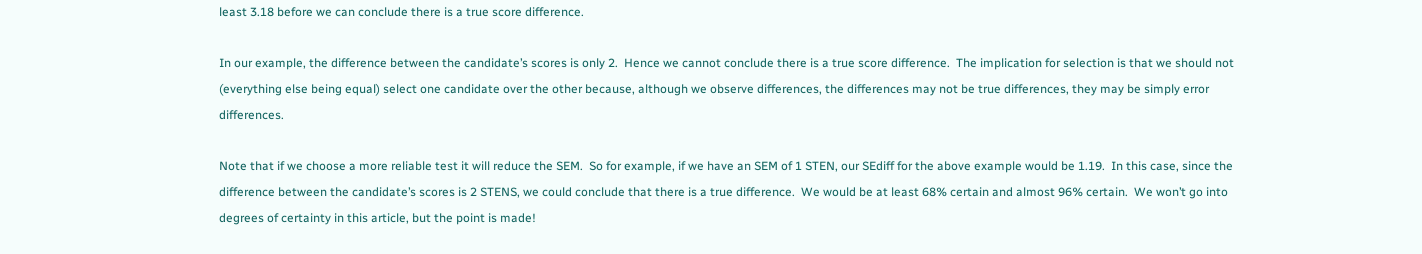least 3.18 before we can conclude there is a true score difference.

In our example, the difference between the candidate’s scores is only 2.  Hence we cannot conclude there is a true score difference.  The implication for selection is that we should not (everything else being equal) select one candidate over the other because, although we observe differences, the differences may not be true differences, they may be simply error differences.

Note that if we choose a more reliable test it will reduce the SEM.  So for example, if we have an SEM of 1 STEN, our SEdiff for the above example would be 1.19.  In this case, since the difference between the candidate’s scores is 2 STENS, we could conclude that there is a true difference.  We would be at least 68% certain and almost 96% certain.  We won’t go into degrees of certainty in this article, but the point is made!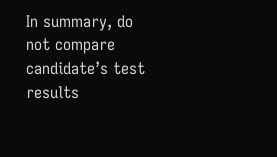In summary, do not compare candidate’s test results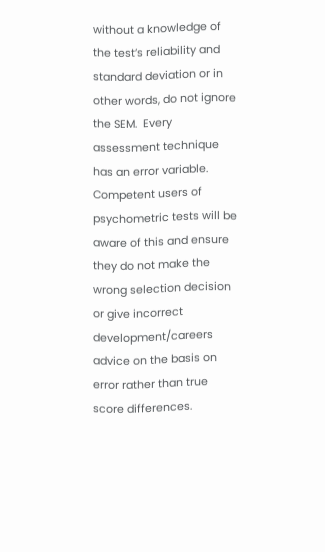without a knowledge of the test’s reliability and standard deviation or in other words, do not ignore the SEM.  Every assessment technique has an error variable.  Competent users of psychometric tests will be aware of this and ensure they do not make the wrong selection decision or give incorrect development/careers advice on the basis on error rather than true score differences.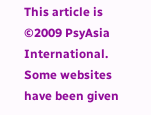This article is ©2009 PsyAsia International. Some websites have been given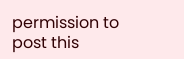permission to post this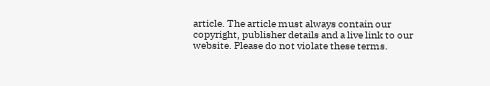article. The article must always contain our copyright, publisher details and a live link to our website. Please do not violate these terms.